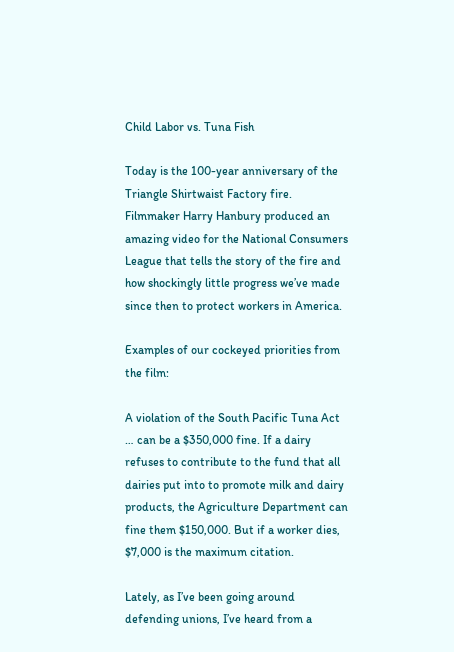Child Labor vs. Tuna Fish

Today is the 100-year anniversary of the Triangle Shirtwaist Factory fire. Filmmaker Harry Hanbury produced an amazing video for the National Consumers League that tells the story of the fire and how shockingly little progress we’ve made since then to protect workers in America.

Examples of our cockeyed priorities from the film:

A violation of the South Pacific Tuna Act … can be a $350,000 fine. If a dairy refuses to contribute to the fund that all dairies put into to promote milk and dairy products, the Agriculture Department can fine them $150,000. But if a worker dies, $7,000 is the maximum citation.

Lately, as I’ve been going around defending unions, I’ve heard from a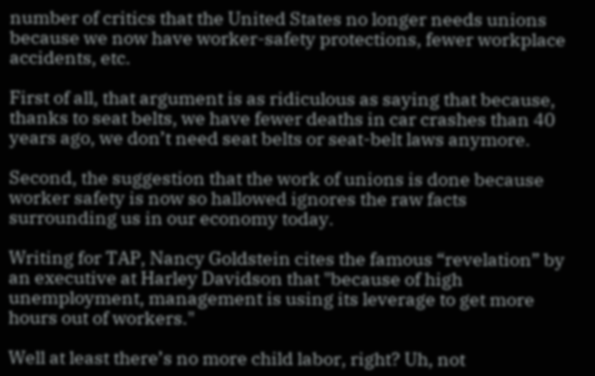number of critics that the United States no longer needs unions because we now have worker-safety protections, fewer workplace accidents, etc.

First of all, that argument is as ridiculous as saying that because, thanks to seat belts, we have fewer deaths in car crashes than 40 years ago, we don’t need seat belts or seat-belt laws anymore.

Second, the suggestion that the work of unions is done because worker safety is now so hallowed ignores the raw facts surrounding us in our economy today.

Writing for TAP, Nancy Goldstein cites the famous “revelation” by an executive at Harley Davidson that "because of high unemployment, management is using its leverage to get more hours out of workers."

Well at least there’s no more child labor, right? Uh, not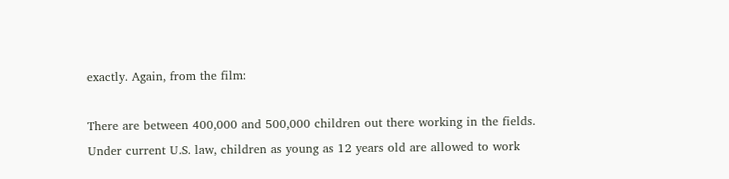exactly. Again, from the film:

There are between 400,000 and 500,000 children out there working in the fields. Under current U.S. law, children as young as 12 years old are allowed to work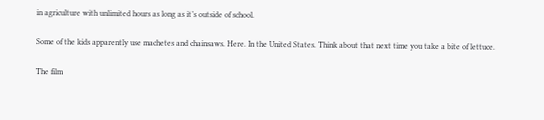in agriculture with unlimited hours as long as it’s outside of school.

Some of the kids apparently use machetes and chainsaws. Here. In the United States. Think about that next time you take a bite of lettuce.

The film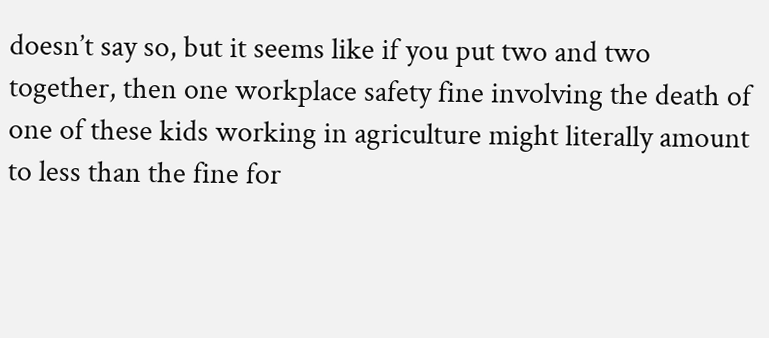doesn’t say so, but it seems like if you put two and two together, then one workplace safety fine involving the death of one of these kids working in agriculture might literally amount to less than the fine for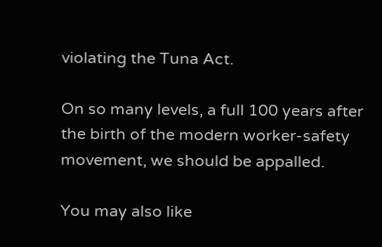violating the Tuna Act.

On so many levels, a full 100 years after the birth of the modern worker-safety movement, we should be appalled.

You may also like